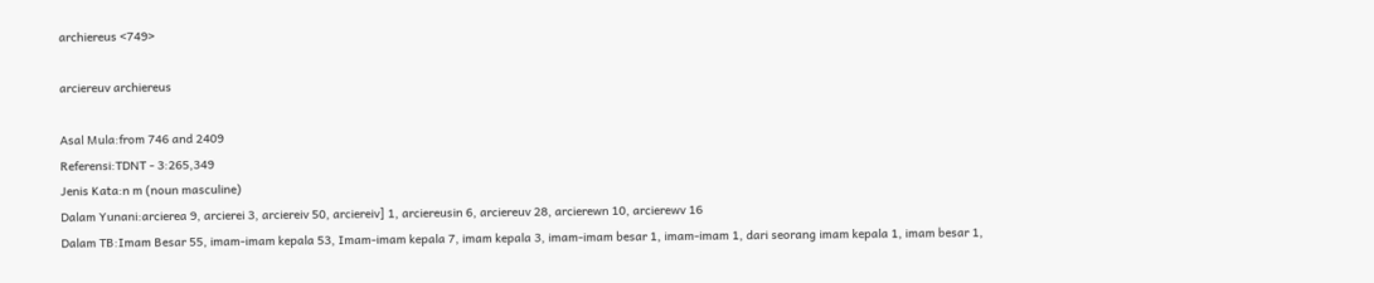archiereus <749>

arciereuv archiereus

Asal Mula:from 746 and 2409
Referensi:TDNT - 3:265,349
Jenis Kata:n m (noun masculine)
Dalam Yunani:arcierea 9, arcierei 3, arciereiv 50, arciereiv] 1, arciereusin 6, arciereuv 28, arcierewn 10, arcierewv 16
Dalam TB:Imam Besar 55, imam-imam kepala 53, Imam-imam kepala 7, imam kepala 3, imam-imam besar 1, imam-imam 1, dari seorang imam kepala 1, imam besar 1,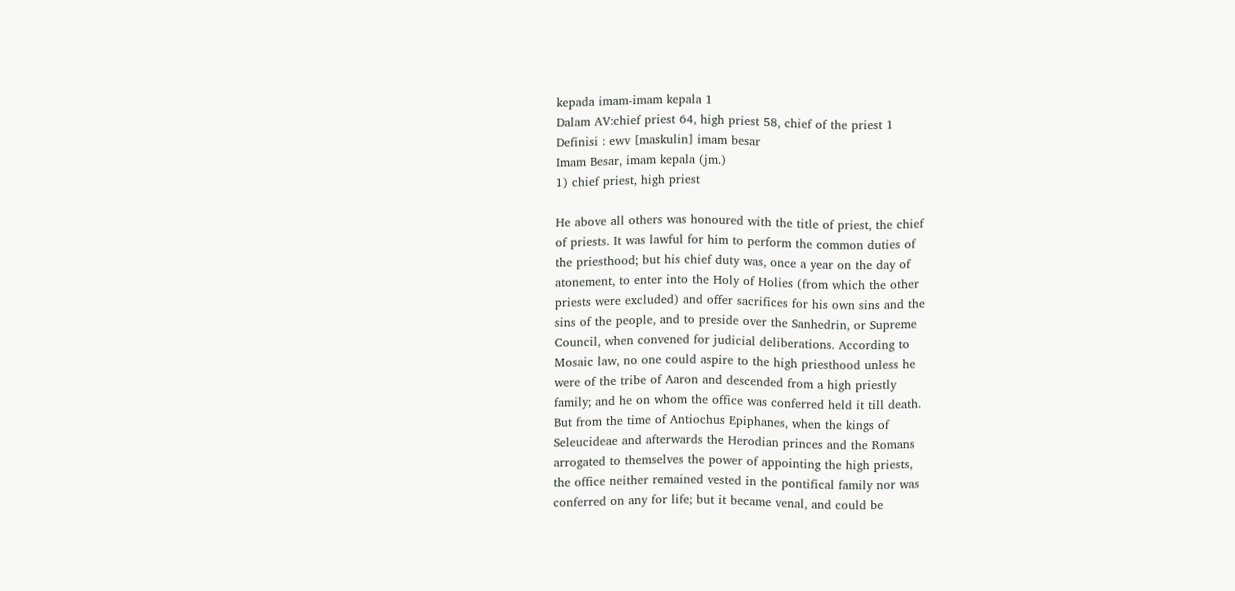kepada imam-imam kepala 1
Dalam AV:chief priest 64, high priest 58, chief of the priest 1
Definisi : ewv [maskulin] imam besar
Imam Besar, imam kepala (jm.)
1) chief priest, high priest

He above all others was honoured with the title of priest, the chief
of priests. It was lawful for him to perform the common duties of
the priesthood; but his chief duty was, once a year on the day of
atonement, to enter into the Holy of Holies (from which the other
priests were excluded) and offer sacrifices for his own sins and the
sins of the people, and to preside over the Sanhedrin, or Supreme
Council, when convened for judicial deliberations. According to
Mosaic law, no one could aspire to the high priesthood unless he
were of the tribe of Aaron and descended from a high priestly
family; and he on whom the office was conferred held it till death.
But from the time of Antiochus Epiphanes, when the kings of
Seleucideae and afterwards the Herodian princes and the Romans
arrogated to themselves the power of appointing the high priests,
the office neither remained vested in the pontifical family nor was
conferred on any for life; but it became venal, and could be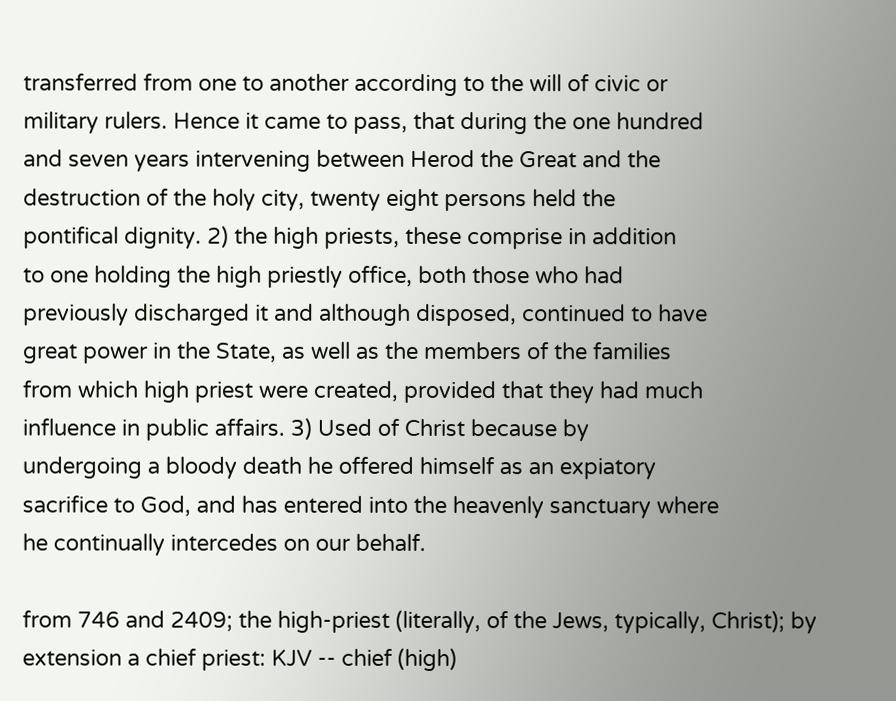transferred from one to another according to the will of civic or
military rulers. Hence it came to pass, that during the one hundred
and seven years intervening between Herod the Great and the
destruction of the holy city, twenty eight persons held the
pontifical dignity. 2) the high priests, these comprise in addition
to one holding the high priestly office, both those who had
previously discharged it and although disposed, continued to have
great power in the State, as well as the members of the families
from which high priest were created, provided that they had much
influence in public affairs. 3) Used of Christ because by
undergoing a bloody death he offered himself as an expiatory
sacrifice to God, and has entered into the heavenly sanctuary where
he continually intercedes on our behalf.

from 746 and 2409; the high-priest (literally, of the Jews, typically, Christ); by extension a chief priest: KJV -- chief (high)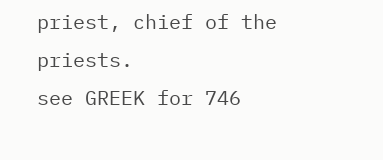priest, chief of the priests.
see GREEK for 746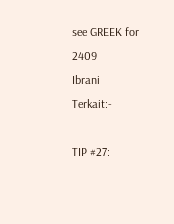see GREEK for 2409
Ibrani Terkait:-

TIP #27: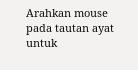Arahkan mouse pada tautan ayat untuk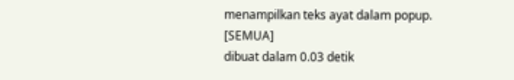menampilkan teks ayat dalam popup. [SEMUA]
dibuat dalam 0.03 detik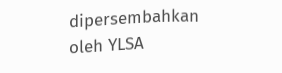dipersembahkan oleh YLSA